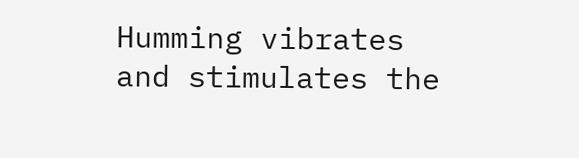Humming vibrates and stimulates the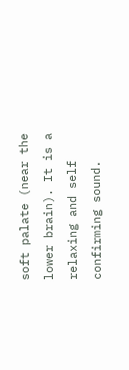soft palate (near the lower brain). It is a relaxing and self confirming sound.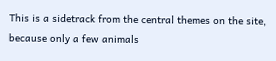This is a sidetrack from the central themes on the site, because only a few animals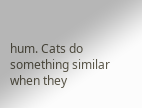hum. Cats do something similar when they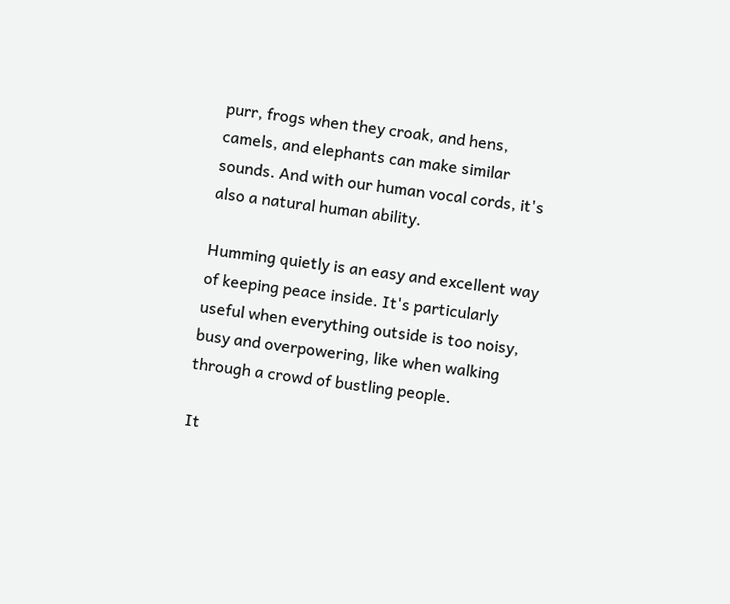purr, frogs when they croak, and hens, camels, and elephants can make similar sounds. And with our human vocal cords, it's also a natural human ability.

Humming quietly is an easy and excellent way of keeping peace inside. It's particularly useful when everything outside is too noisy, busy and overpowering, like when walking through a crowd of bustling people.

It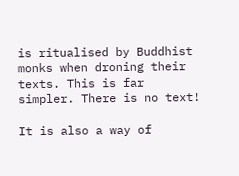is ritualised by Buddhist monks when droning their texts. This is far simpler. There is no text!

It is also a way of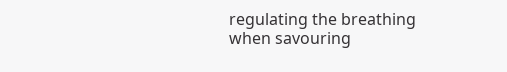regulating the breathing when savouring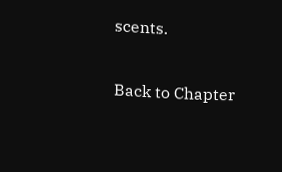scents.

Back to Chapter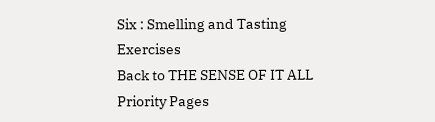Six : Smelling and Tasting Exercises
Back to THE SENSE OF IT ALL Priority Pages